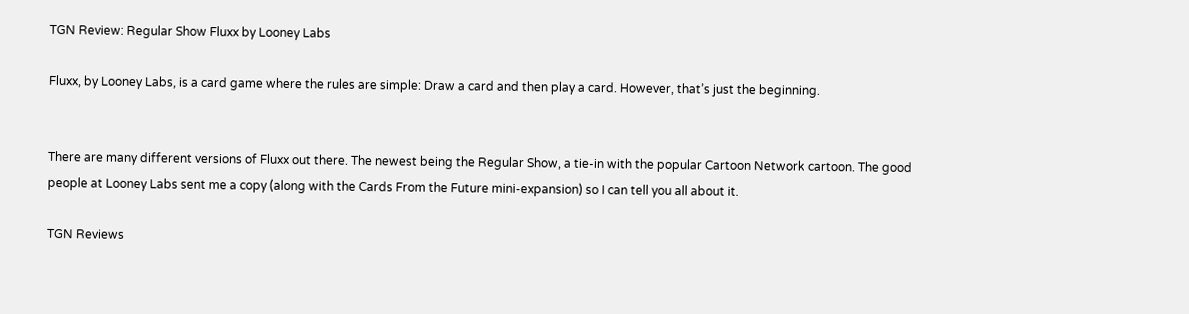TGN Review: Regular Show Fluxx by Looney Labs

Fluxx, by Looney Labs, is a card game where the rules are simple: Draw a card and then play a card. However, that’s just the beginning.


There are many different versions of Fluxx out there. The newest being the Regular Show, a tie-in with the popular Cartoon Network cartoon. The good people at Looney Labs sent me a copy (along with the Cards From the Future mini-expansion) so I can tell you all about it.

TGN Reviews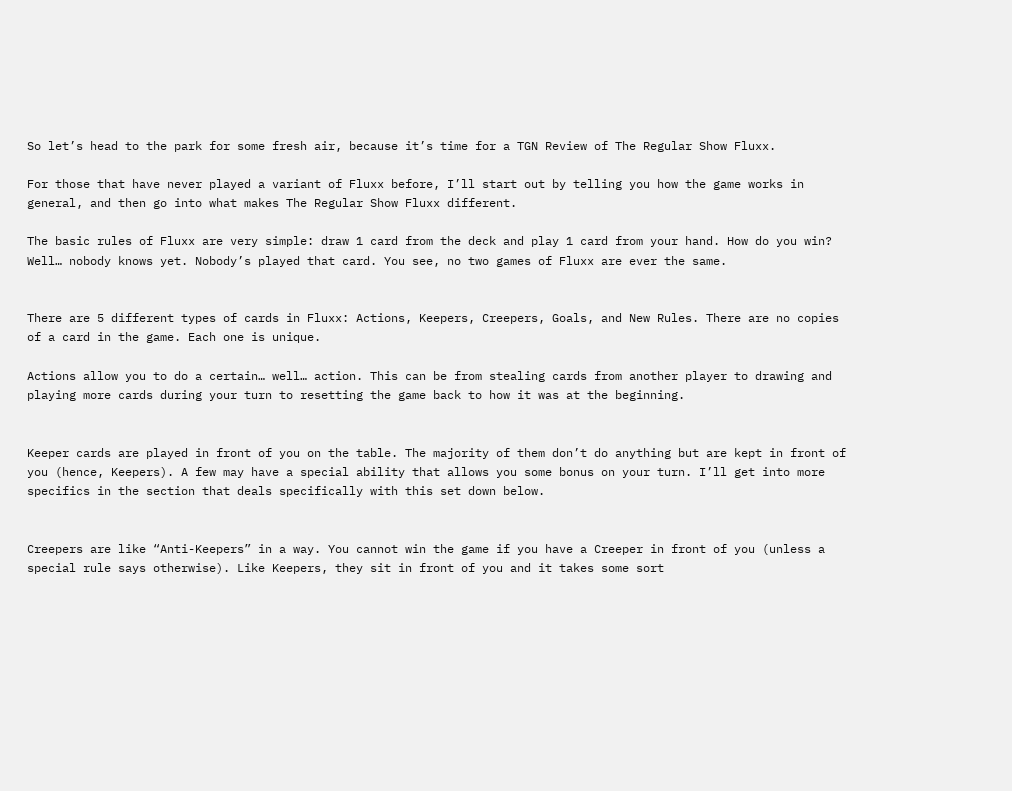So let’s head to the park for some fresh air, because it’s time for a TGN Review of The Regular Show Fluxx.

For those that have never played a variant of Fluxx before, I’ll start out by telling you how the game works in general, and then go into what makes The Regular Show Fluxx different.

The basic rules of Fluxx are very simple: draw 1 card from the deck and play 1 card from your hand. How do you win? Well… nobody knows yet. Nobody’s played that card. You see, no two games of Fluxx are ever the same.


There are 5 different types of cards in Fluxx: Actions, Keepers, Creepers, Goals, and New Rules. There are no copies of a card in the game. Each one is unique.

Actions allow you to do a certain… well… action. This can be from stealing cards from another player to drawing and playing more cards during your turn to resetting the game back to how it was at the beginning.


Keeper cards are played in front of you on the table. The majority of them don’t do anything but are kept in front of you (hence, Keepers). A few may have a special ability that allows you some bonus on your turn. I’ll get into more specifics in the section that deals specifically with this set down below.


Creepers are like “Anti-Keepers” in a way. You cannot win the game if you have a Creeper in front of you (unless a special rule says otherwise). Like Keepers, they sit in front of you and it takes some sort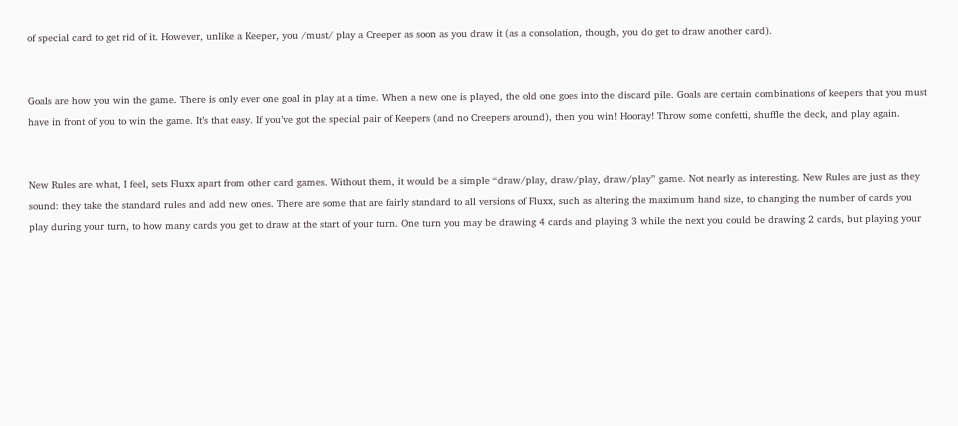of special card to get rid of it. However, unlike a Keeper, you /must/ play a Creeper as soon as you draw it (as a consolation, though, you do get to draw another card).


Goals are how you win the game. There is only ever one goal in play at a time. When a new one is played, the old one goes into the discard pile. Goals are certain combinations of keepers that you must have in front of you to win the game. It’s that easy. If you’ve got the special pair of Keepers (and no Creepers around), then you win! Hooray! Throw some confetti, shuffle the deck, and play again.


New Rules are what, I feel, sets Fluxx apart from other card games. Without them, it would be a simple “draw/play, draw/play, draw/play” game. Not nearly as interesting. New Rules are just as they sound: they take the standard rules and add new ones. There are some that are fairly standard to all versions of Fluxx, such as altering the maximum hand size, to changing the number of cards you play during your turn, to how many cards you get to draw at the start of your turn. One turn you may be drawing 4 cards and playing 3 while the next you could be drawing 2 cards, but playing your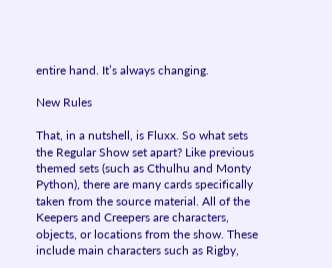entire hand. It’s always changing.

New Rules

That, in a nutshell, is Fluxx. So what sets the Regular Show set apart? Like previous themed sets (such as Cthulhu and Monty Python), there are many cards specifically taken from the source material. All of the Keepers and Creepers are characters, objects, or locations from the show. These include main characters such as Rigby,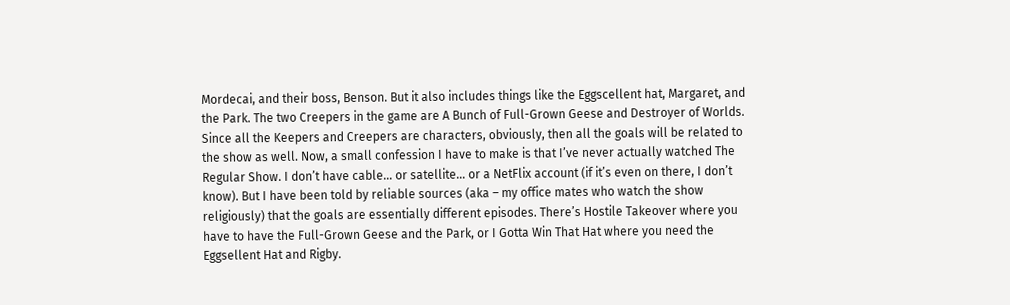Mordecai, and their boss, Benson. But it also includes things like the Eggscellent hat, Margaret, and the Park. The two Creepers in the game are A Bunch of Full-Grown Geese and Destroyer of Worlds. Since all the Keepers and Creepers are characters, obviously, then all the goals will be related to the show as well. Now, a small confession I have to make is that I’ve never actually watched The Regular Show. I don’t have cable… or satellite… or a NetFlix account (if it’s even on there, I don’t know). But I have been told by reliable sources (aka – my office mates who watch the show religiously) that the goals are essentially different episodes. There’s Hostile Takeover where you have to have the Full-Grown Geese and the Park, or I Gotta Win That Hat where you need the Eggsellent Hat and Rigby.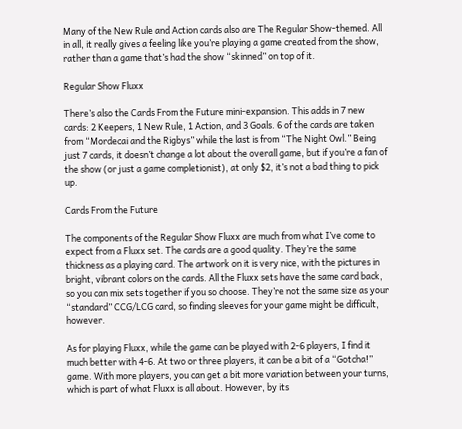Many of the New Rule and Action cards also are The Regular Show-themed. All in all, it really gives a feeling like you’re playing a game created from the show, rather than a game that’s had the show “skinned” on top of it.

Regular Show Fluxx

There’s also the Cards From the Future mini-expansion. This adds in 7 new cards: 2 Keepers, 1 New Rule, 1 Action, and 3 Goals. 6 of the cards are taken from “Mordecai and the Rigbys” while the last is from “The Night Owl.” Being just 7 cards, it doesn’t change a lot about the overall game, but if you’re a fan of the show (or just a game completionist), at only $2, it’s not a bad thing to pick up.

Cards From the Future

The components of the Regular Show Fluxx are much from what I’ve come to expect from a Fluxx set. The cards are a good quality. They’re the same thickness as a playing card. The artwork on it is very nice, with the pictures in bright, vibrant colors on the cards. All the Fluxx sets have the same card back, so you can mix sets together if you so choose. They’re not the same size as your “standard” CCG/LCG card, so finding sleeves for your game might be difficult, however.

As for playing Fluxx, while the game can be played with 2-6 players, I find it much better with 4-6. At two or three players, it can be a bit of a “Gotcha!” game. With more players, you can get a bit more variation between your turns, which is part of what Fluxx is all about. However, by its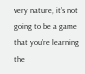very nature, it’s not going to be a game that you’re learning the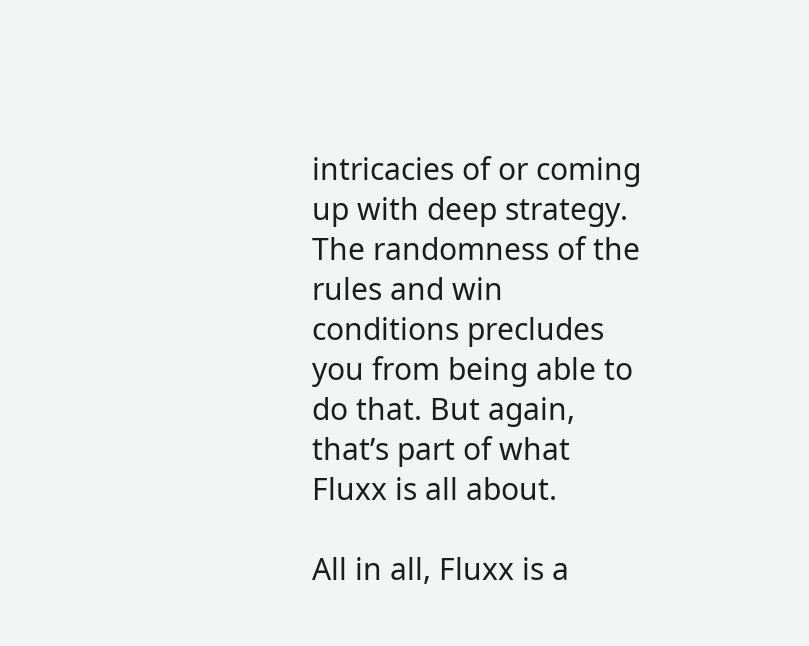intricacies of or coming up with deep strategy. The randomness of the rules and win conditions precludes you from being able to do that. But again, that’s part of what Fluxx is all about.

All in all, Fluxx is a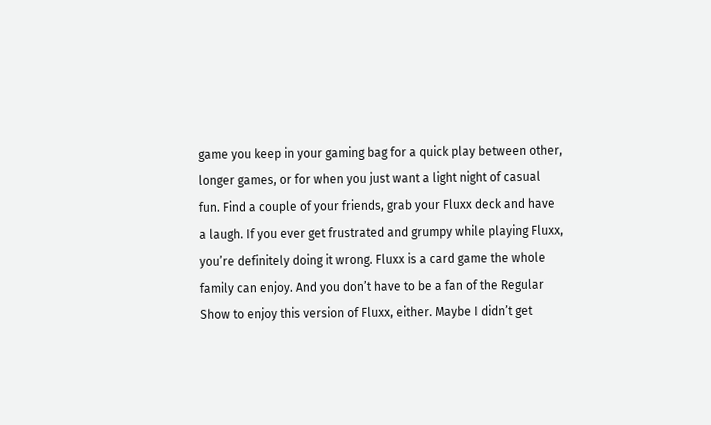game you keep in your gaming bag for a quick play between other, longer games, or for when you just want a light night of casual fun. Find a couple of your friends, grab your Fluxx deck and have a laugh. If you ever get frustrated and grumpy while playing Fluxx, you’re definitely doing it wrong. Fluxx is a card game the whole family can enjoy. And you don’t have to be a fan of the Regular Show to enjoy this version of Fluxx, either. Maybe I didn’t get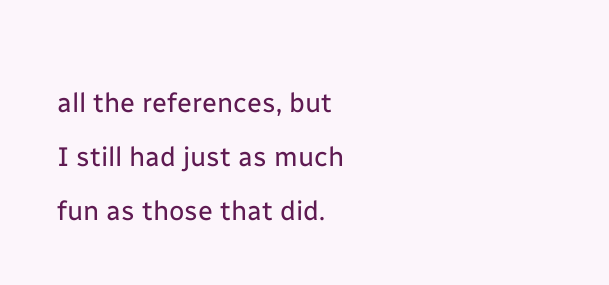all the references, but I still had just as much fun as those that did.